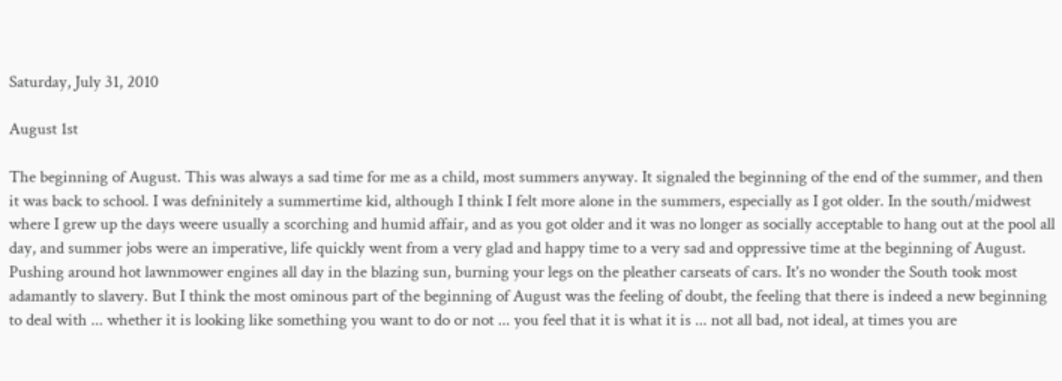Saturday, July 31, 2010

August 1st

The beginning of August. This was always a sad time for me as a child, most summers anyway. It signaled the beginning of the end of the summer, and then it was back to school. I was defninitely a summertime kid, although I think I felt more alone in the summers, especially as I got older. In the south/midwest where I grew up the days weere usually a scorching and humid affair, and as you got older and it was no longer as socially acceptable to hang out at the pool all day, and summer jobs were an imperative, life quickly went from a very glad and happy time to a very sad and oppressive time at the beginning of August. Pushing around hot lawnmower engines all day in the blazing sun, burning your legs on the pleather carseats of cars. It's no wonder the South took most adamantly to slavery. But I think the most ominous part of the beginning of August was the feeling of doubt, the feeling that there is indeed a new beginning to deal with ... whether it is looking like something you want to do or not ... you feel that it is what it is ... not all bad, not ideal, at times you are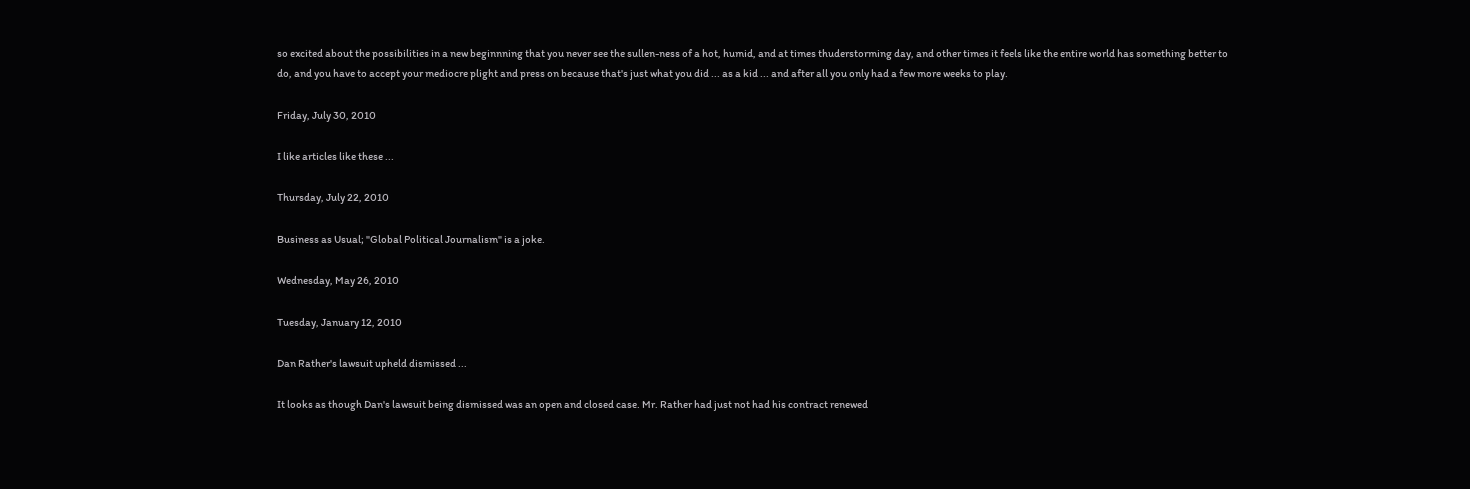so excited about the possibilities in a new beginnning that you never see the sullen-ness of a hot, humid, and at times thuderstorming day, and other times it feels like the entire world has something better to do, and you have to accept your mediocre plight and press on because that's just what you did ... as a kid ... and after all you only had a few more weeks to play.

Friday, July 30, 2010

I like articles like these ...

Thursday, July 22, 2010

Business as Usual; "Global Political Journalism" is a joke.

Wednesday, May 26, 2010

Tuesday, January 12, 2010

Dan Rather's lawsuit upheld dismissed ...

It looks as though Dan's lawsuit being dismissed was an open and closed case. Mr. Rather had just not had his contract renewed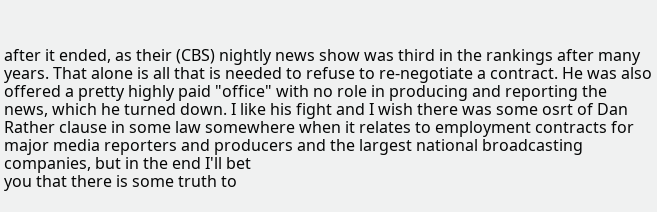after it ended, as their (CBS) nightly news show was third in the rankings after many years. That alone is all that is needed to refuse to re-negotiate a contract. He was also offered a pretty highly paid "office" with no role in producing and reporting the news, which he turned down. I like his fight and I wish there was some osrt of Dan Rather clause in some law somewhere when it relates to employment contracts for major media reporters and producers and the largest national broadcasting companies, but in the end I'll bet
you that there is some truth to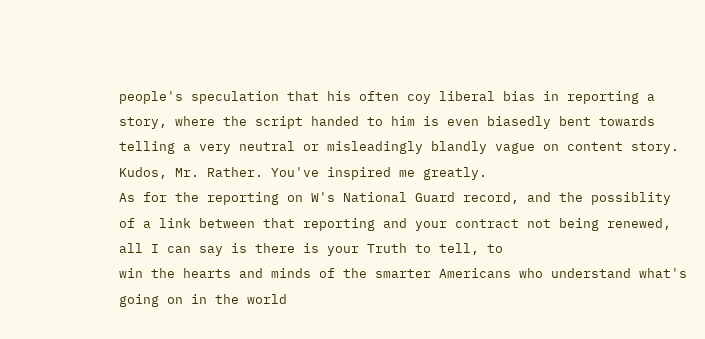people's speculation that his often coy liberal bias in reporting a story, where the script handed to him is even biasedly bent towards telling a very neutral or misleadingly blandly vague on content story. Kudos, Mr. Rather. You've inspired me greatly.
As for the reporting on W's National Guard record, and the possiblity of a link between that reporting and your contract not being renewed, all I can say is there is your Truth to tell, to
win the hearts and minds of the smarter Americans who understand what's going on in the world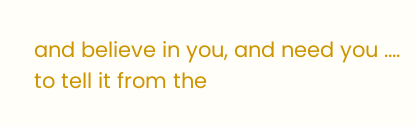and believe in you, and need you .... to tell it from the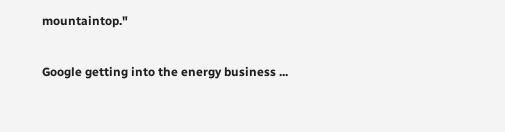mountaintop."

Google getting into the energy business ...